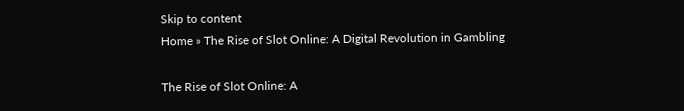Skip to content
Home » The Rise of Slot Online: A Digital Revolution in Gambling

The Rise of Slot Online: A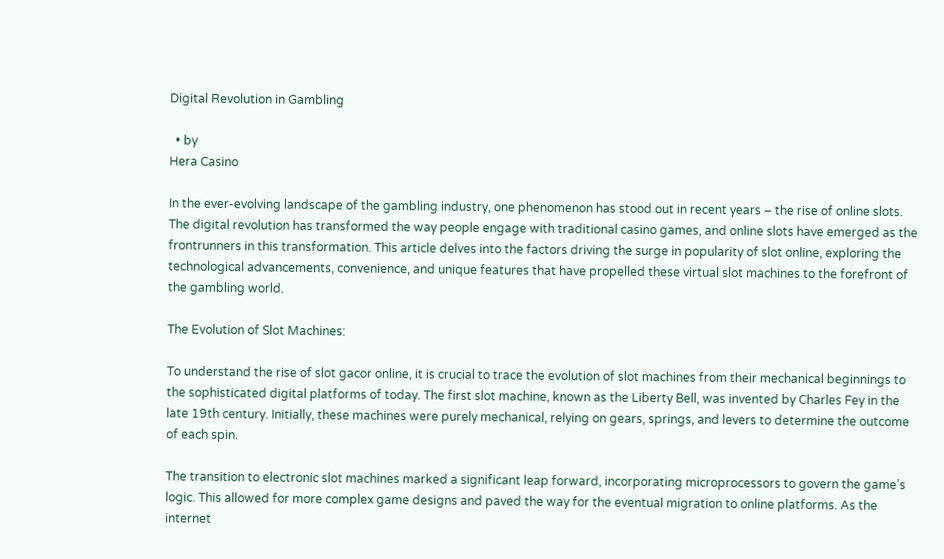Digital Revolution in Gambling

  • by
Hera Casino

In the ever-evolving landscape of the gambling industry, one phenomenon has stood out in recent years – the rise of online slots. The digital revolution has transformed the way people engage with traditional casino games, and online slots have emerged as the frontrunners in this transformation. This article delves into the factors driving the surge in popularity of slot online, exploring the technological advancements, convenience, and unique features that have propelled these virtual slot machines to the forefront of the gambling world.

The Evolution of Slot Machines:

To understand the rise of slot gacor online, it is crucial to trace the evolution of slot machines from their mechanical beginnings to the sophisticated digital platforms of today. The first slot machine, known as the Liberty Bell, was invented by Charles Fey in the late 19th century. Initially, these machines were purely mechanical, relying on gears, springs, and levers to determine the outcome of each spin.

The transition to electronic slot machines marked a significant leap forward, incorporating microprocessors to govern the game’s logic. This allowed for more complex game designs and paved the way for the eventual migration to online platforms. As the internet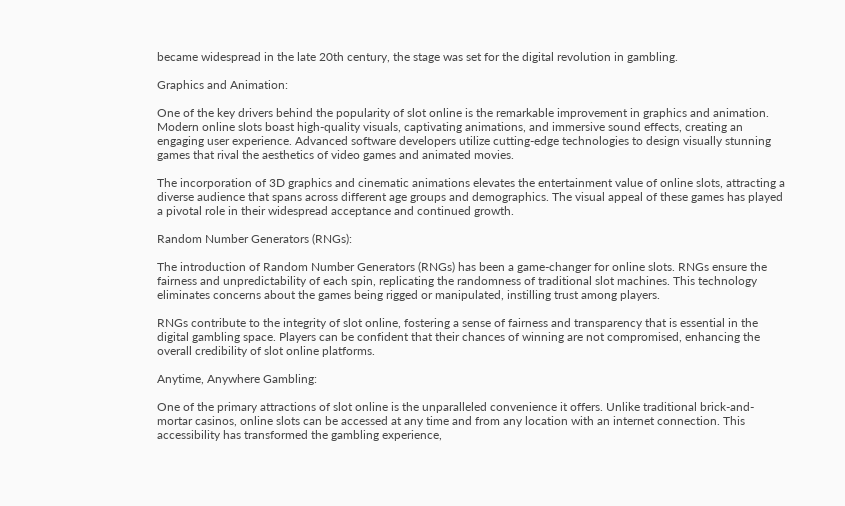became widespread in the late 20th century, the stage was set for the digital revolution in gambling.

Graphics and Animation:

One of the key drivers behind the popularity of slot online is the remarkable improvement in graphics and animation. Modern online slots boast high-quality visuals, captivating animations, and immersive sound effects, creating an engaging user experience. Advanced software developers utilize cutting-edge technologies to design visually stunning games that rival the aesthetics of video games and animated movies.

The incorporation of 3D graphics and cinematic animations elevates the entertainment value of online slots, attracting a diverse audience that spans across different age groups and demographics. The visual appeal of these games has played a pivotal role in their widespread acceptance and continued growth.

Random Number Generators (RNGs):

The introduction of Random Number Generators (RNGs) has been a game-changer for online slots. RNGs ensure the fairness and unpredictability of each spin, replicating the randomness of traditional slot machines. This technology eliminates concerns about the games being rigged or manipulated, instilling trust among players.

RNGs contribute to the integrity of slot online, fostering a sense of fairness and transparency that is essential in the digital gambling space. Players can be confident that their chances of winning are not compromised, enhancing the overall credibility of slot online platforms.

Anytime, Anywhere Gambling:

One of the primary attractions of slot online is the unparalleled convenience it offers. Unlike traditional brick-and-mortar casinos, online slots can be accessed at any time and from any location with an internet connection. This accessibility has transformed the gambling experience,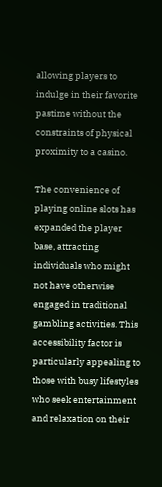allowing players to indulge in their favorite pastime without the constraints of physical proximity to a casino.

The convenience of playing online slots has expanded the player base, attracting individuals who might not have otherwise engaged in traditional gambling activities. This accessibility factor is particularly appealing to those with busy lifestyles who seek entertainment and relaxation on their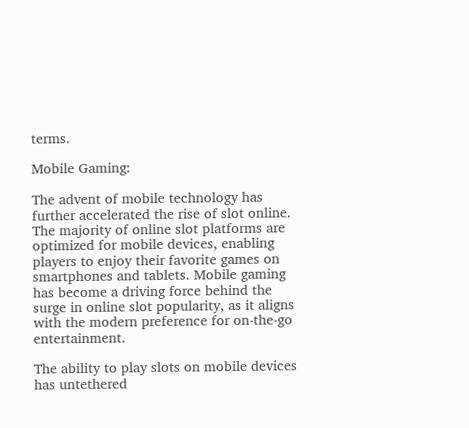terms.

Mobile Gaming:

The advent of mobile technology has further accelerated the rise of slot online. The majority of online slot platforms are optimized for mobile devices, enabling players to enjoy their favorite games on smartphones and tablets. Mobile gaming has become a driving force behind the surge in online slot popularity, as it aligns with the modern preference for on-the-go entertainment.

The ability to play slots on mobile devices has untethered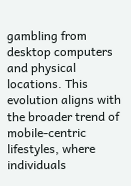gambling from desktop computers and physical locations. This evolution aligns with the broader trend of mobile-centric lifestyles, where individuals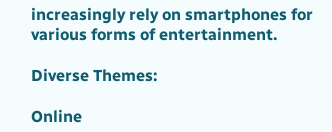increasingly rely on smartphones for various forms of entertainment.

Diverse Themes:

Online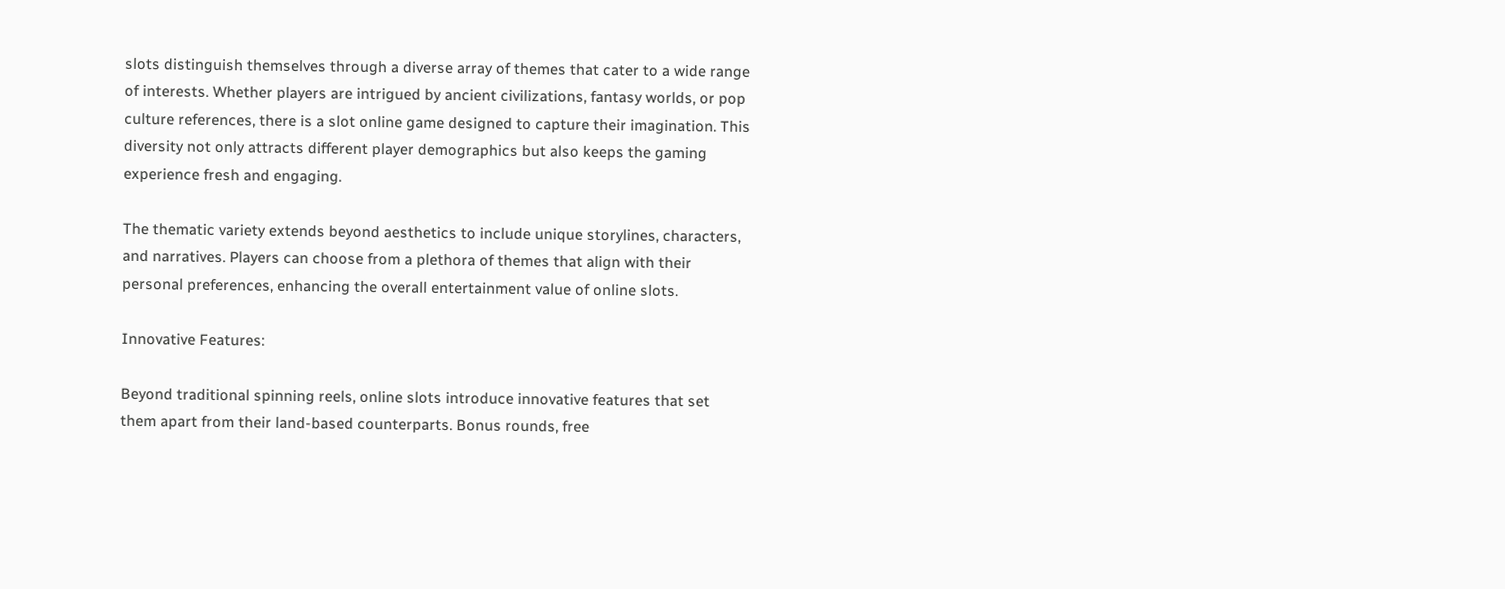slots distinguish themselves through a diverse array of themes that cater to a wide range of interests. Whether players are intrigued by ancient civilizations, fantasy worlds, or pop culture references, there is a slot online game designed to capture their imagination. This diversity not only attracts different player demographics but also keeps the gaming experience fresh and engaging.

The thematic variety extends beyond aesthetics to include unique storylines, characters, and narratives. Players can choose from a plethora of themes that align with their personal preferences, enhancing the overall entertainment value of online slots.

Innovative Features:

Beyond traditional spinning reels, online slots introduce innovative features that set them apart from their land-based counterparts. Bonus rounds, free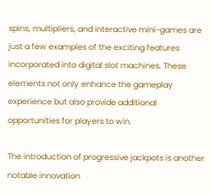spins, multipliers, and interactive mini-games are just a few examples of the exciting features incorporated into digital slot machines. These elements not only enhance the gameplay experience but also provide additional opportunities for players to win.

The introduction of progressive jackpots is another notable innovation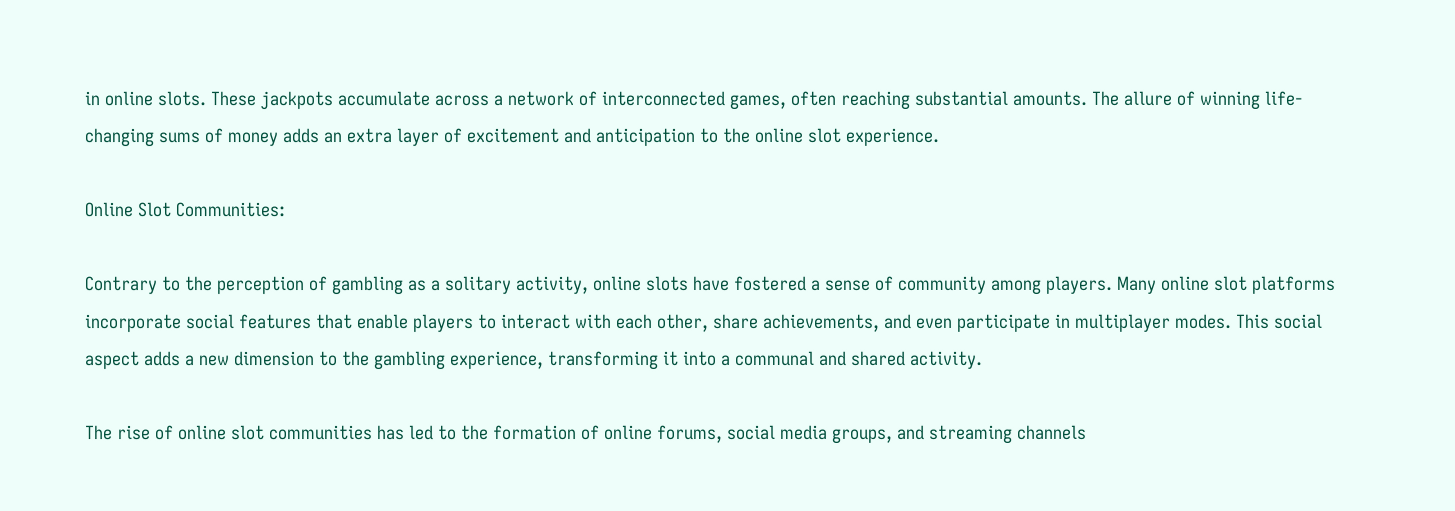in online slots. These jackpots accumulate across a network of interconnected games, often reaching substantial amounts. The allure of winning life-changing sums of money adds an extra layer of excitement and anticipation to the online slot experience.

Online Slot Communities:

Contrary to the perception of gambling as a solitary activity, online slots have fostered a sense of community among players. Many online slot platforms incorporate social features that enable players to interact with each other, share achievements, and even participate in multiplayer modes. This social aspect adds a new dimension to the gambling experience, transforming it into a communal and shared activity.

The rise of online slot communities has led to the formation of online forums, social media groups, and streaming channels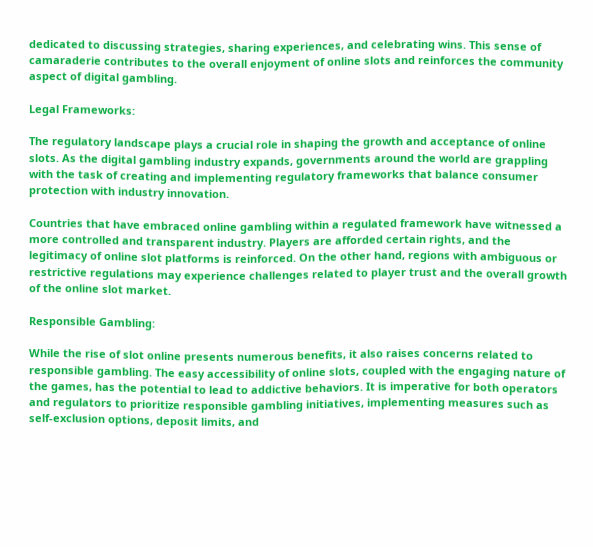dedicated to discussing strategies, sharing experiences, and celebrating wins. This sense of camaraderie contributes to the overall enjoyment of online slots and reinforces the community aspect of digital gambling.

Legal Frameworks:

The regulatory landscape plays a crucial role in shaping the growth and acceptance of online slots. As the digital gambling industry expands, governments around the world are grappling with the task of creating and implementing regulatory frameworks that balance consumer protection with industry innovation.

Countries that have embraced online gambling within a regulated framework have witnessed a more controlled and transparent industry. Players are afforded certain rights, and the legitimacy of online slot platforms is reinforced. On the other hand, regions with ambiguous or restrictive regulations may experience challenges related to player trust and the overall growth of the online slot market.

Responsible Gambling:

While the rise of slot online presents numerous benefits, it also raises concerns related to responsible gambling. The easy accessibility of online slots, coupled with the engaging nature of the games, has the potential to lead to addictive behaviors. It is imperative for both operators and regulators to prioritize responsible gambling initiatives, implementing measures such as self-exclusion options, deposit limits, and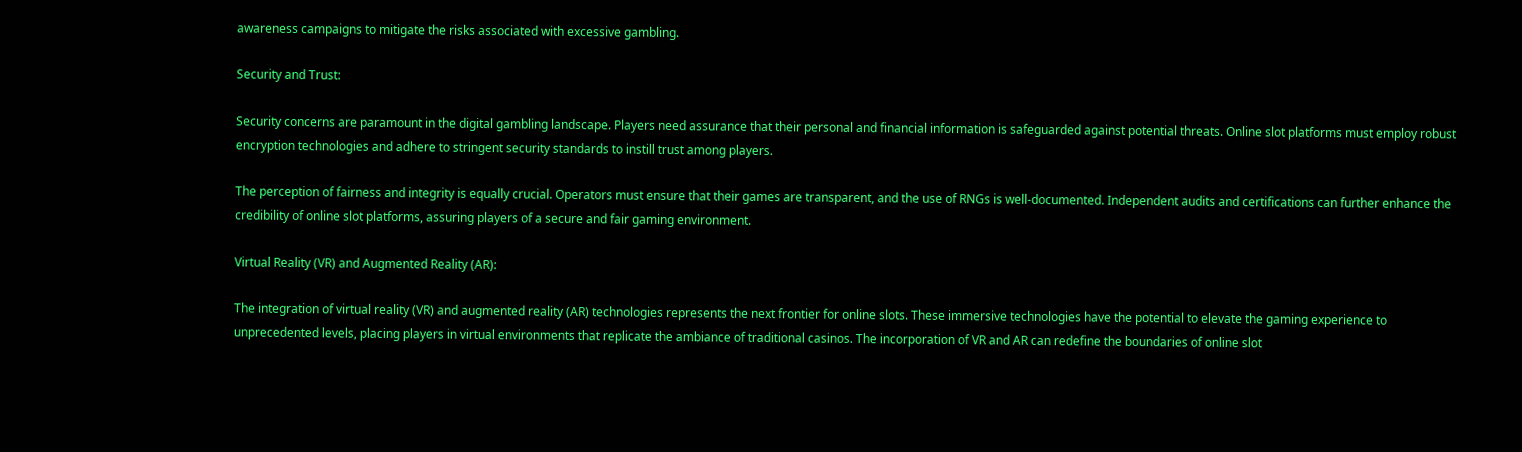awareness campaigns to mitigate the risks associated with excessive gambling.

Security and Trust:

Security concerns are paramount in the digital gambling landscape. Players need assurance that their personal and financial information is safeguarded against potential threats. Online slot platforms must employ robust encryption technologies and adhere to stringent security standards to instill trust among players.

The perception of fairness and integrity is equally crucial. Operators must ensure that their games are transparent, and the use of RNGs is well-documented. Independent audits and certifications can further enhance the credibility of online slot platforms, assuring players of a secure and fair gaming environment.

Virtual Reality (VR) and Augmented Reality (AR):

The integration of virtual reality (VR) and augmented reality (AR) technologies represents the next frontier for online slots. These immersive technologies have the potential to elevate the gaming experience to unprecedented levels, placing players in virtual environments that replicate the ambiance of traditional casinos. The incorporation of VR and AR can redefine the boundaries of online slot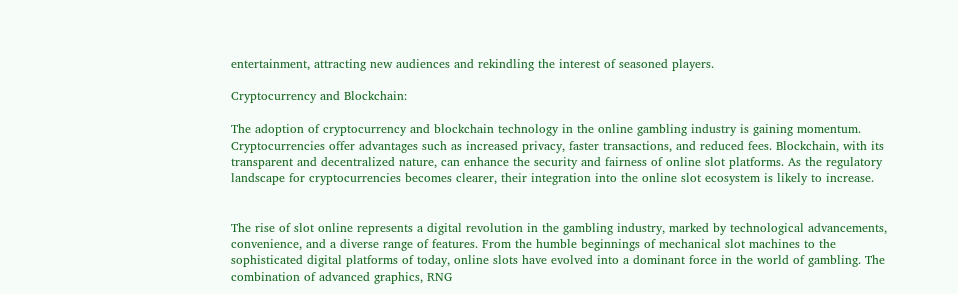entertainment, attracting new audiences and rekindling the interest of seasoned players.

Cryptocurrency and Blockchain:

The adoption of cryptocurrency and blockchain technology in the online gambling industry is gaining momentum. Cryptocurrencies offer advantages such as increased privacy, faster transactions, and reduced fees. Blockchain, with its transparent and decentralized nature, can enhance the security and fairness of online slot platforms. As the regulatory landscape for cryptocurrencies becomes clearer, their integration into the online slot ecosystem is likely to increase.


The rise of slot online represents a digital revolution in the gambling industry, marked by technological advancements, convenience, and a diverse range of features. From the humble beginnings of mechanical slot machines to the sophisticated digital platforms of today, online slots have evolved into a dominant force in the world of gambling. The combination of advanced graphics, RNG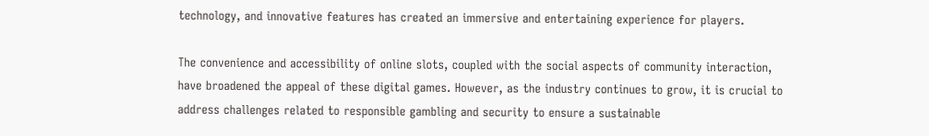technology, and innovative features has created an immersive and entertaining experience for players.

The convenience and accessibility of online slots, coupled with the social aspects of community interaction, have broadened the appeal of these digital games. However, as the industry continues to grow, it is crucial to address challenges related to responsible gambling and security to ensure a sustainable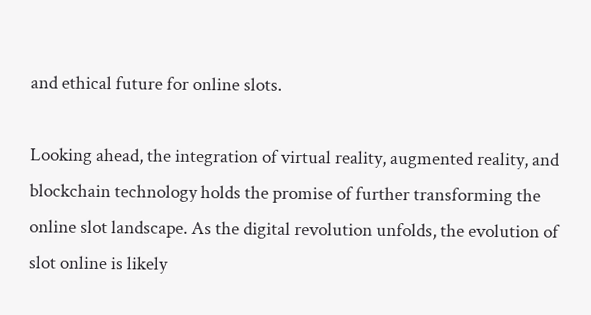and ethical future for online slots.

Looking ahead, the integration of virtual reality, augmented reality, and blockchain technology holds the promise of further transforming the online slot landscape. As the digital revolution unfolds, the evolution of slot online is likely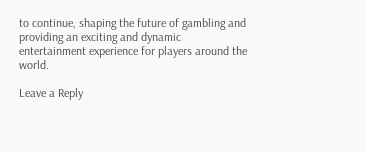to continue, shaping the future of gambling and providing an exciting and dynamic entertainment experience for players around the world.

Leave a Reply